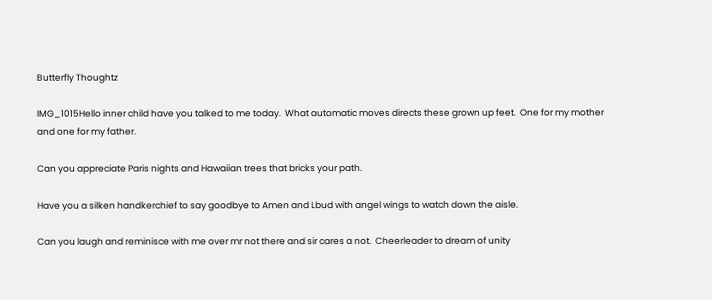Butterfly Thoughtz

IMG_1015Hello inner child have you talked to me today.  What automatic moves directs these grown up feet.  One for my mother and one for my father.

Can you appreciate Paris nights and Hawaiian trees that bricks your path.

Have you a silken handkerchief to say goodbye to Amen and Lbud with angel wings to watch down the aisle.

Can you laugh and reminisce with me over mr not there and sir cares a not.  Cheerleader to dream of unity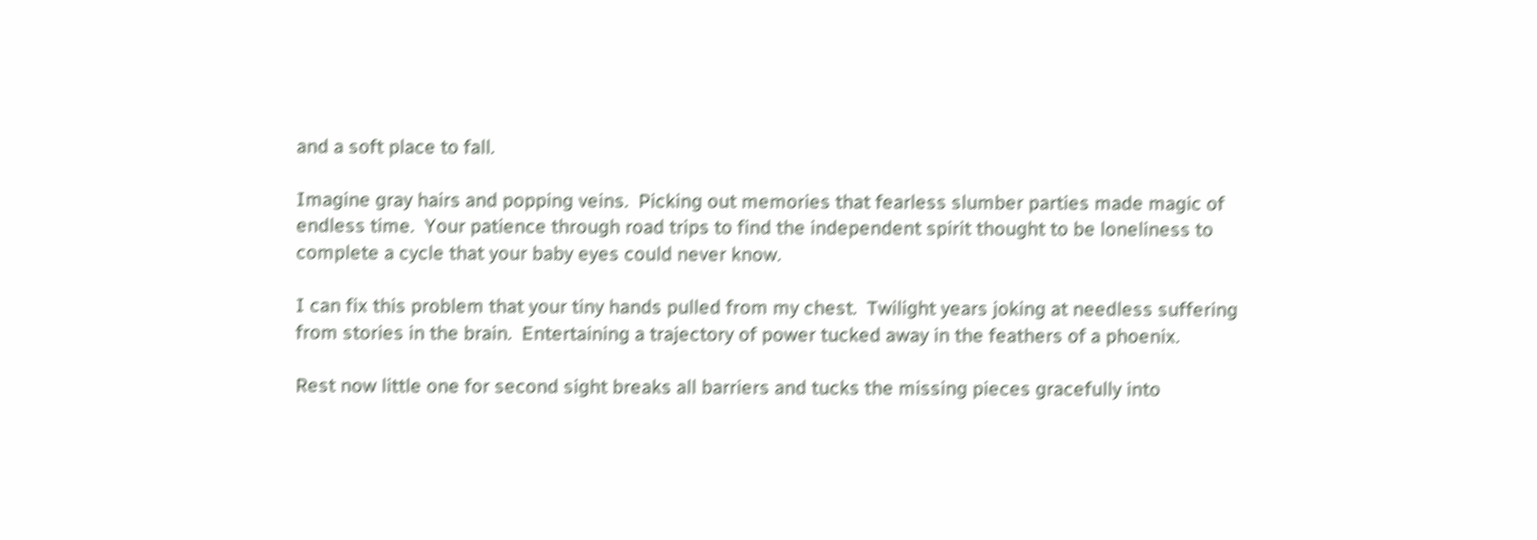and a soft place to fall.

Imagine gray hairs and popping veins.  Picking out memories that fearless slumber parties made magic of endless time.  Your patience through road trips to find the independent spirit thought to be loneliness to complete a cycle that your baby eyes could never know.

I can fix this problem that your tiny hands pulled from my chest.  Twilight years joking at needless suffering from stories in the brain.  Entertaining a trajectory of power tucked away in the feathers of a phoenix.

Rest now little one for second sight breaks all barriers and tucks the missing pieces gracefully into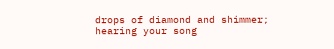drops of diamond and shimmer; hearing your song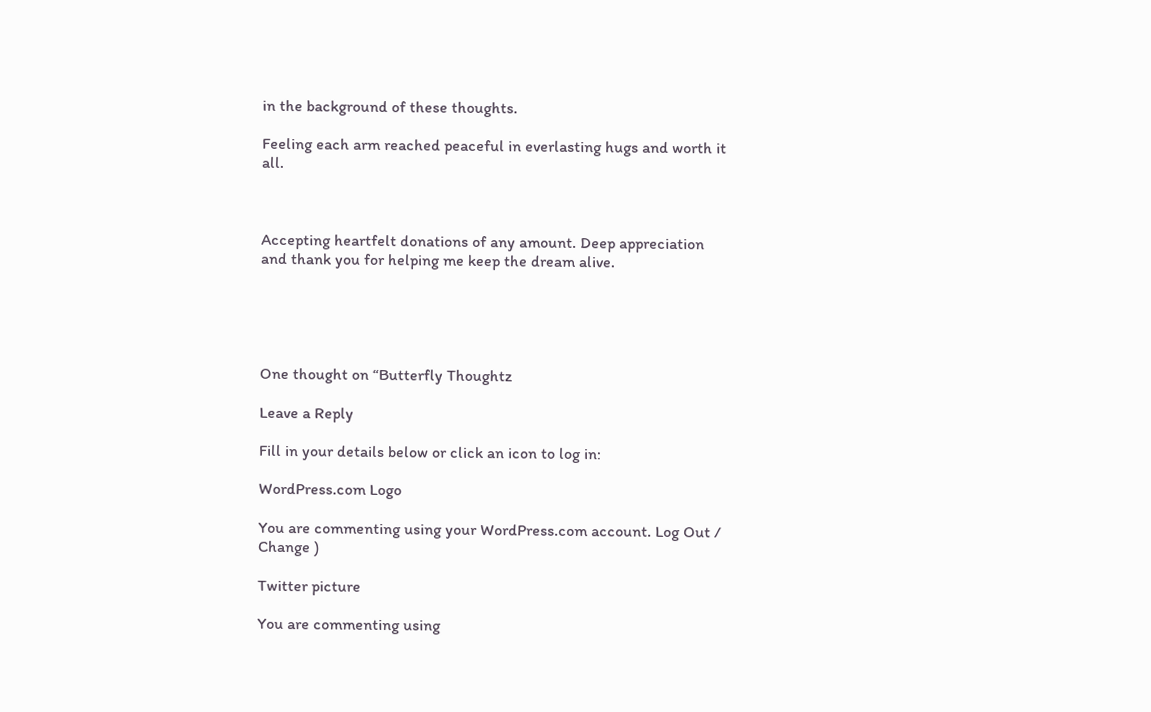in the background of these thoughts.

Feeling each arm reached peaceful in everlasting hugs and worth it all.



Accepting heartfelt donations of any amount. Deep appreciation and thank you for helping me keep the dream alive.





One thought on “Butterfly Thoughtz

Leave a Reply

Fill in your details below or click an icon to log in:

WordPress.com Logo

You are commenting using your WordPress.com account. Log Out /  Change )

Twitter picture

You are commenting using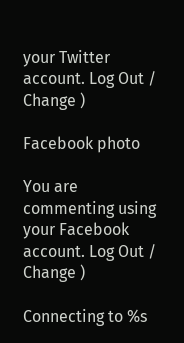your Twitter account. Log Out /  Change )

Facebook photo

You are commenting using your Facebook account. Log Out /  Change )

Connecting to %s